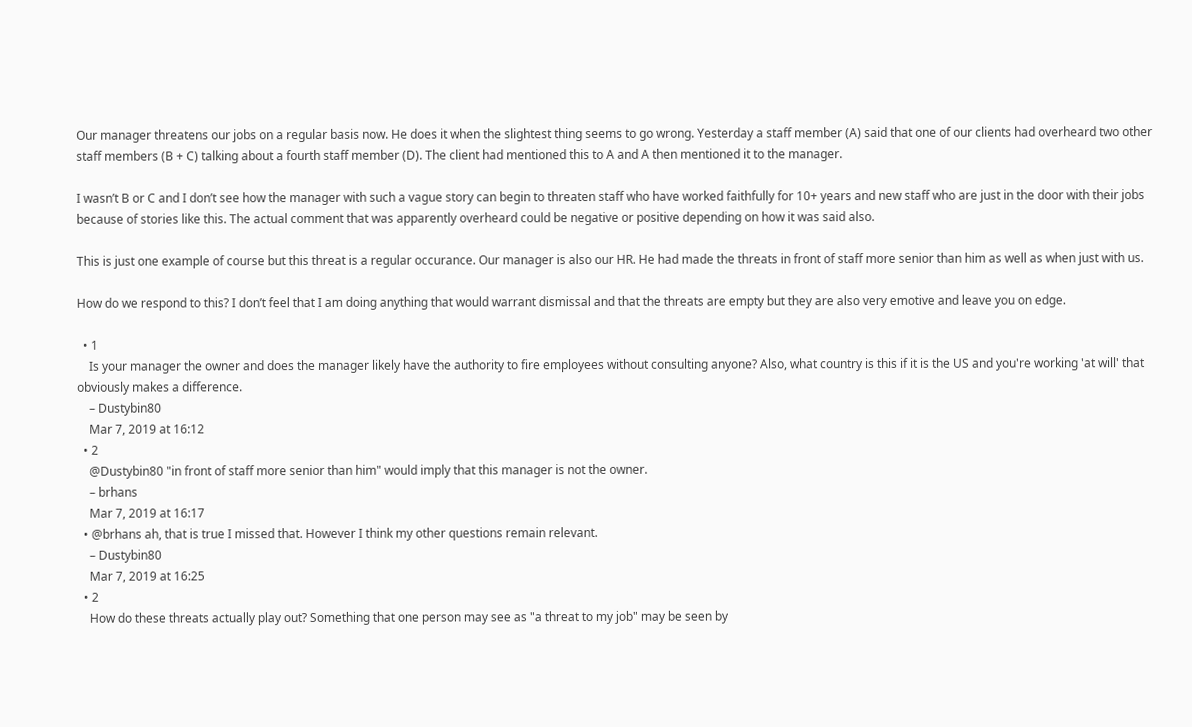Our manager threatens our jobs on a regular basis now. He does it when the slightest thing seems to go wrong. Yesterday a staff member (A) said that one of our clients had overheard two other staff members (B + C) talking about a fourth staff member (D). The client had mentioned this to A and A then mentioned it to the manager.

I wasn’t B or C and I don’t see how the manager with such a vague story can begin to threaten staff who have worked faithfully for 10+ years and new staff who are just in the door with their jobs because of stories like this. The actual comment that was apparently overheard could be negative or positive depending on how it was said also.

This is just one example of course but this threat is a regular occurance. Our manager is also our HR. He had made the threats in front of staff more senior than him as well as when just with us.

How do we respond to this? I don’t feel that I am doing anything that would warrant dismissal and that the threats are empty but they are also very emotive and leave you on edge.

  • 1
    Is your manager the owner and does the manager likely have the authority to fire employees without consulting anyone? Also, what country is this if it is the US and you're working 'at will' that obviously makes a difference.
    – Dustybin80
    Mar 7, 2019 at 16:12
  • 2
    @Dustybin80 "in front of staff more senior than him" would imply that this manager is not the owner.
    – brhans
    Mar 7, 2019 at 16:17
  • @brhans ah, that is true I missed that. However I think my other questions remain relevant.
    – Dustybin80
    Mar 7, 2019 at 16:25
  • 2
    How do these threats actually play out? Something that one person may see as "a threat to my job" may be seen by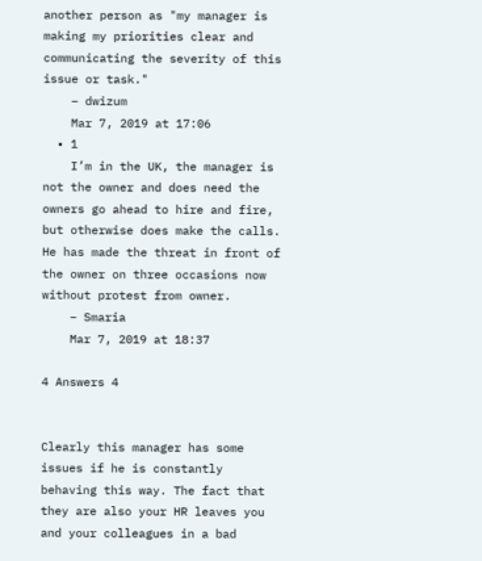another person as "my manager is making my priorities clear and communicating the severity of this issue or task."
    – dwizum
    Mar 7, 2019 at 17:06
  • 1
    I’m in the UK, the manager is not the owner and does need the owners go ahead to hire and fire, but otherwise does make the calls. He has made the threat in front of the owner on three occasions now without protest from owner.
    – Smaria
    Mar 7, 2019 at 18:37

4 Answers 4


Clearly this manager has some issues if he is constantly behaving this way. The fact that they are also your HR leaves you and your colleagues in a bad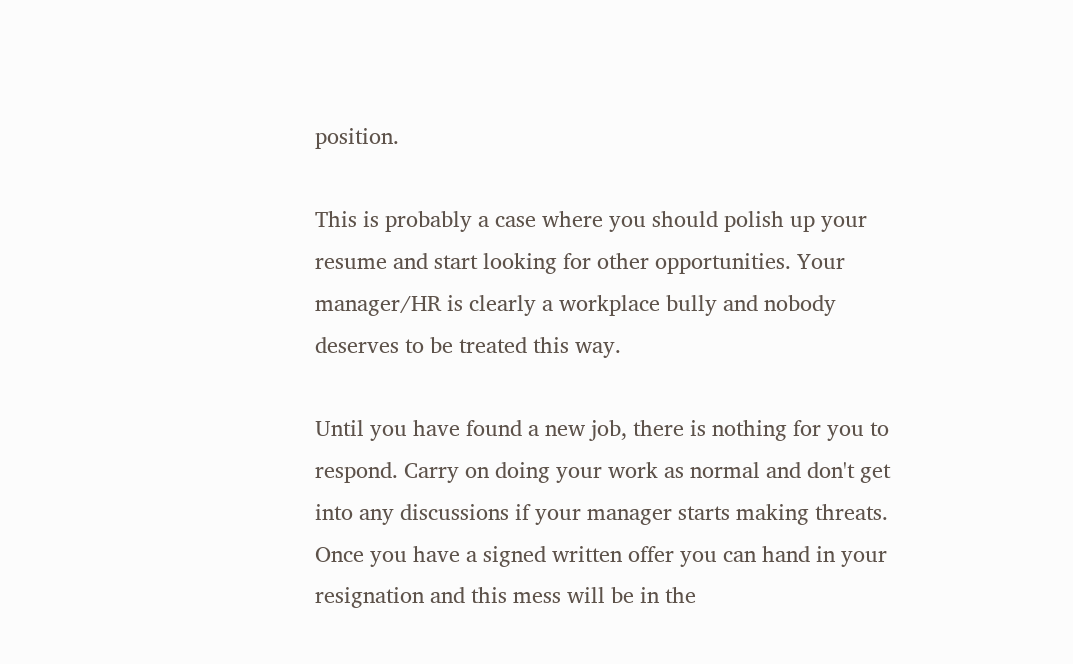position.

This is probably a case where you should polish up your resume and start looking for other opportunities. Your manager/HR is clearly a workplace bully and nobody deserves to be treated this way.

Until you have found a new job, there is nothing for you to respond. Carry on doing your work as normal and don't get into any discussions if your manager starts making threats. Once you have a signed written offer you can hand in your resignation and this mess will be in the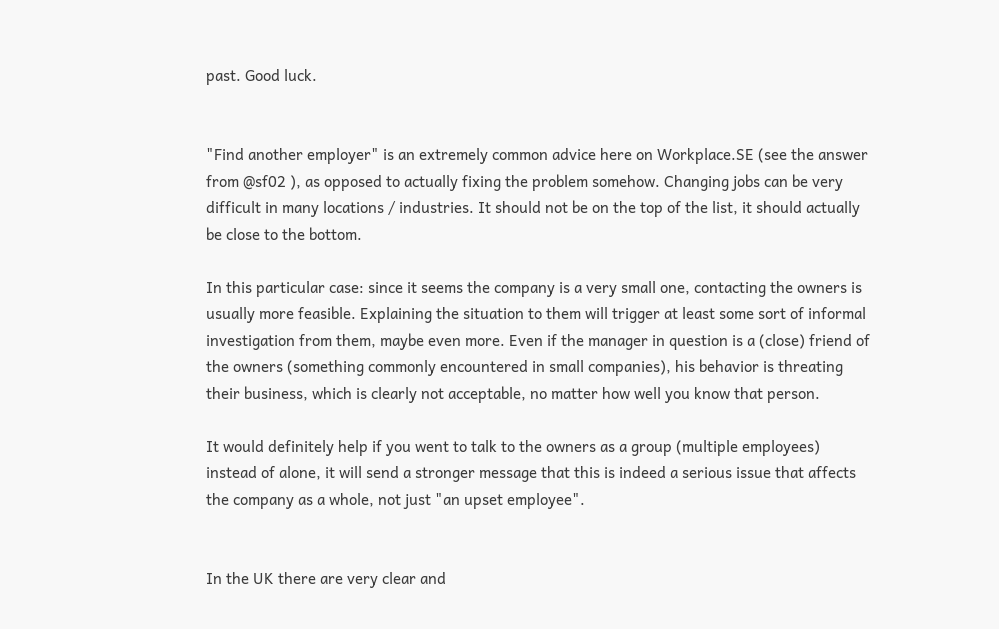past. Good luck.


"Find another employer" is an extremely common advice here on Workplace.SE (see the answer from @sf02 ), as opposed to actually fixing the problem somehow. Changing jobs can be very difficult in many locations / industries. It should not be on the top of the list, it should actually be close to the bottom.

In this particular case: since it seems the company is a very small one, contacting the owners is usually more feasible. Explaining the situation to them will trigger at least some sort of informal investigation from them, maybe even more. Even if the manager in question is a (close) friend of the owners (something commonly encountered in small companies), his behavior is threating their business, which is clearly not acceptable, no matter how well you know that person.

It would definitely help if you went to talk to the owners as a group (multiple employees) instead of alone, it will send a stronger message that this is indeed a serious issue that affects the company as a whole, not just "an upset employee".


In the UK there are very clear and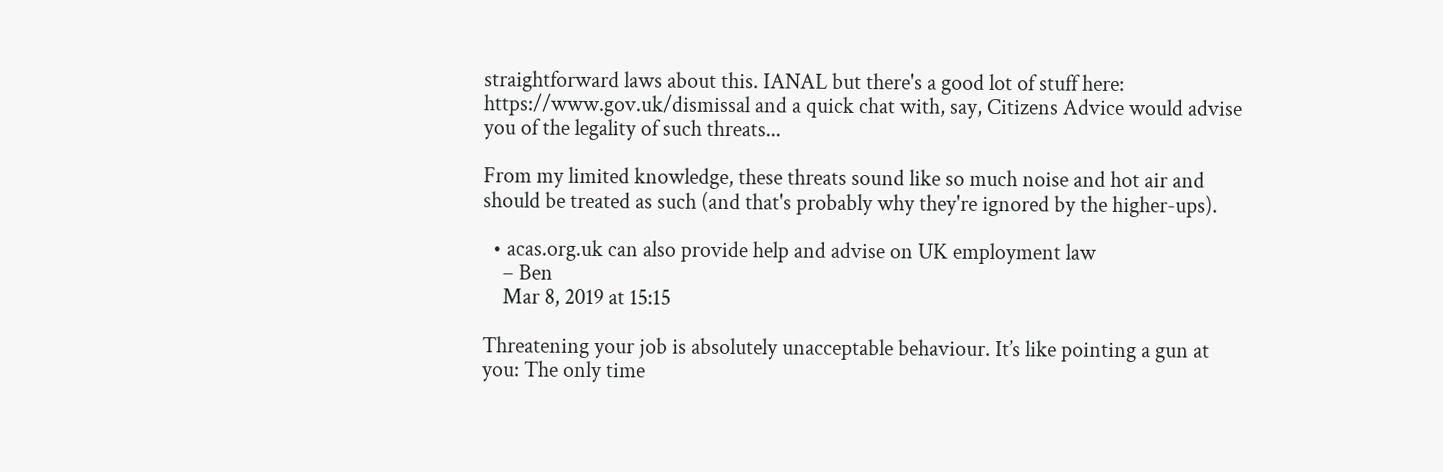straightforward laws about this. IANAL but there's a good lot of stuff here: https://www.gov.uk/dismissal and a quick chat with, say, Citizens Advice would advise you of the legality of such threats...

From my limited knowledge, these threats sound like so much noise and hot air and should be treated as such (and that's probably why they're ignored by the higher-ups).

  • acas.org.uk can also provide help and advise on UK employment law
    – Ben
    Mar 8, 2019 at 15:15

Threatening your job is absolutely unacceptable behaviour. It’s like pointing a gun at you: The only time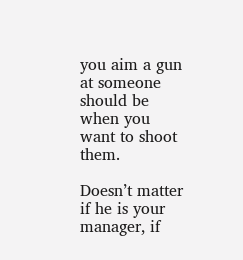you aim a gun at someone should be when you want to shoot them.

Doesn’t matter if he is your manager, if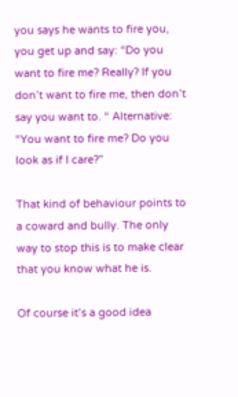you says he wants to fire you, you get up and say: “Do you want to fire me? Really? If you don’t want to fire me, then don’t say you want to. “ Alternative: “You want to fire me? Do you look as if I care?”

That kind of behaviour points to a coward and bully. The only way to stop this is to make clear that you know what he is.

Of course it’s a good idea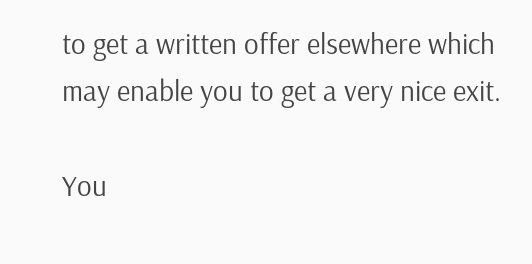to get a written offer elsewhere which may enable you to get a very nice exit.

You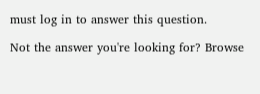must log in to answer this question.

Not the answer you're looking for? Browse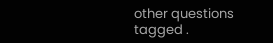other questions tagged .